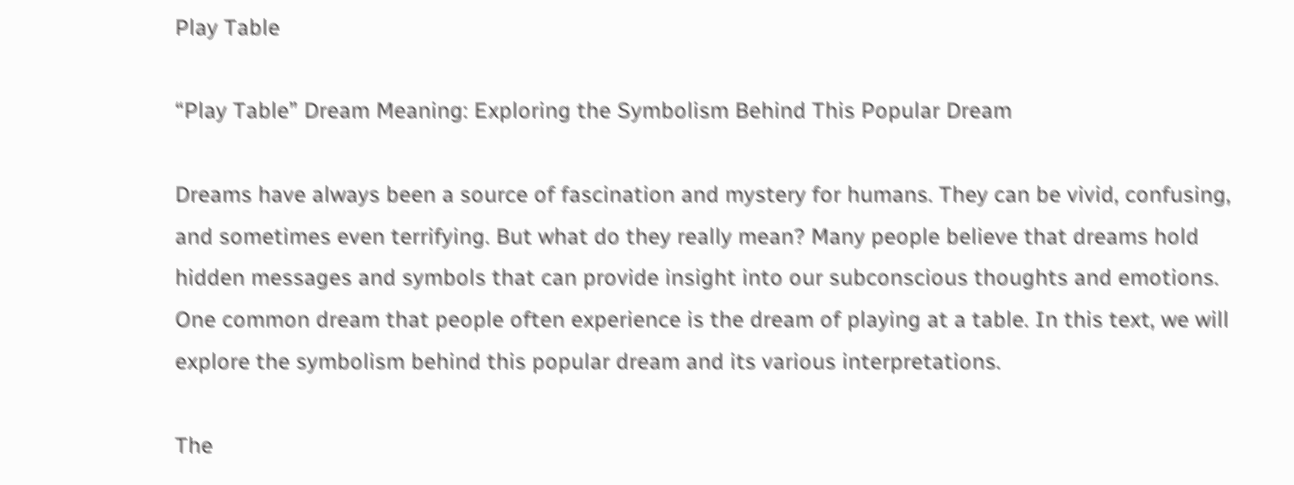Play Table

“Play Table” Dream Meaning: Exploring the Symbolism Behind This Popular Dream

Dreams have always been a source of fascination and mystery for humans. They can be vivid, confusing, and sometimes even terrifying. But what do they really mean? Many people believe that dreams hold hidden messages and symbols that can provide insight into our subconscious thoughts and emotions. One common dream that people often experience is the dream of playing at a table. In this text, we will explore the symbolism behind this popular dream and its various interpretations.

The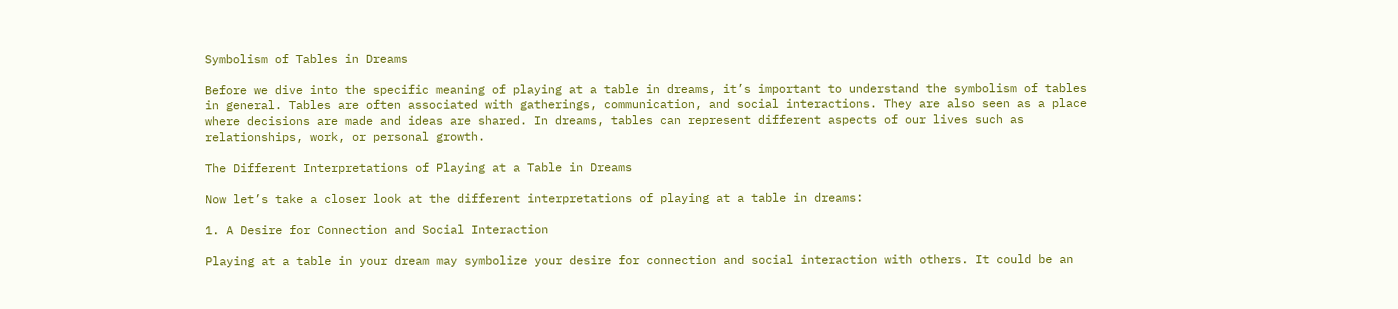Symbolism of Tables in Dreams

Before we dive into the specific meaning of playing at a table in dreams, it’s important to understand the symbolism of tables in general. Tables are often associated with gatherings, communication, and social interactions. They are also seen as a place where decisions are made and ideas are shared. In dreams, tables can represent different aspects of our lives such as relationships, work, or personal growth.

The Different Interpretations of Playing at a Table in Dreams

Now let’s take a closer look at the different interpretations of playing at a table in dreams:

1. A Desire for Connection and Social Interaction

Playing at a table in your dream may symbolize your desire for connection and social interaction with others. It could be an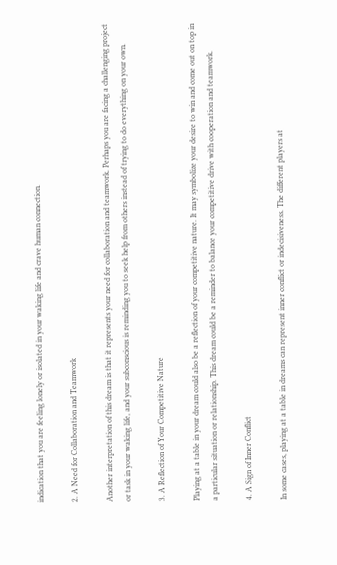indication that you are feeling lonely or isolated in your waking life and crave human connection.

2. A Need for Collaboration and Teamwork

Another interpretation of this dream is that it represents your need for collaboration and teamwork. Perhaps you are facing a challenging project or task in your waking life, and your subconscious is reminding you to seek help from others instead of trying to do everything on your own.

3. A Reflection of Your Competitive Nature

Playing at a table in your dream could also be a reflection of your competitive nature. It may symbolize your desire to win and come out on top in a particular situation or relationship. This dream could be a reminder to balance your competitive drive with cooperation and teamwork.

4. A Sign of Inner Conflict

In some cases, playing at a table in dreams can represent inner conflict or indecisiveness. The different players at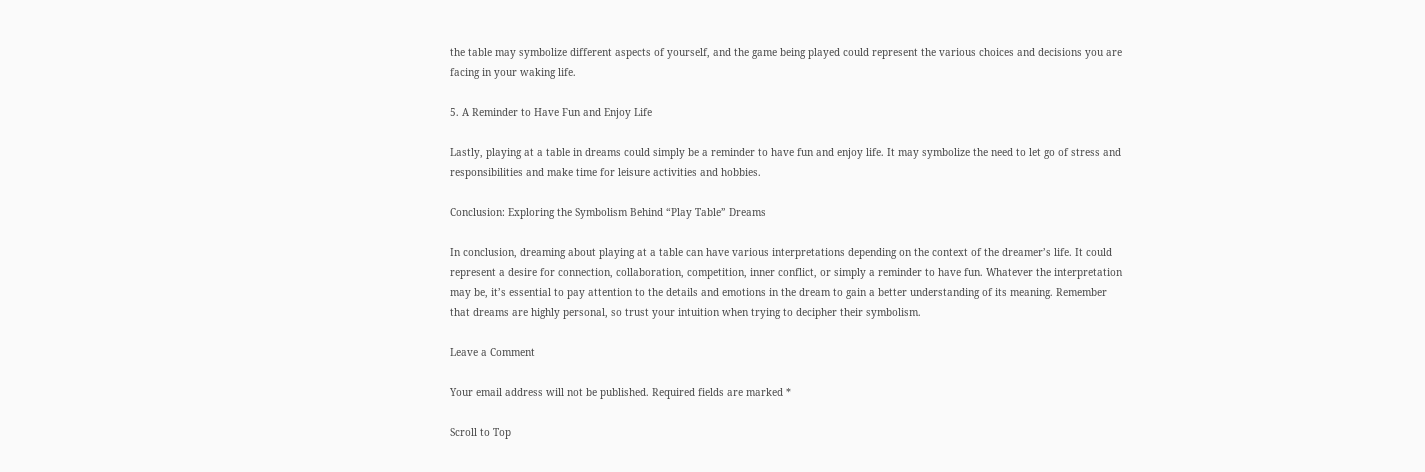the table may symbolize different aspects of yourself, and the game being played could represent the various choices and decisions you are facing in your waking life.

5. A Reminder to Have Fun and Enjoy Life

Lastly, playing at a table in dreams could simply be a reminder to have fun and enjoy life. It may symbolize the need to let go of stress and responsibilities and make time for leisure activities and hobbies.

Conclusion: Exploring the Symbolism Behind “Play Table” Dreams

In conclusion, dreaming about playing at a table can have various interpretations depending on the context of the dreamer’s life. It could represent a desire for connection, collaboration, competition, inner conflict, or simply a reminder to have fun. Whatever the interpretation may be, it’s essential to pay attention to the details and emotions in the dream to gain a better understanding of its meaning. Remember that dreams are highly personal, so trust your intuition when trying to decipher their symbolism.

Leave a Comment

Your email address will not be published. Required fields are marked *

Scroll to Top